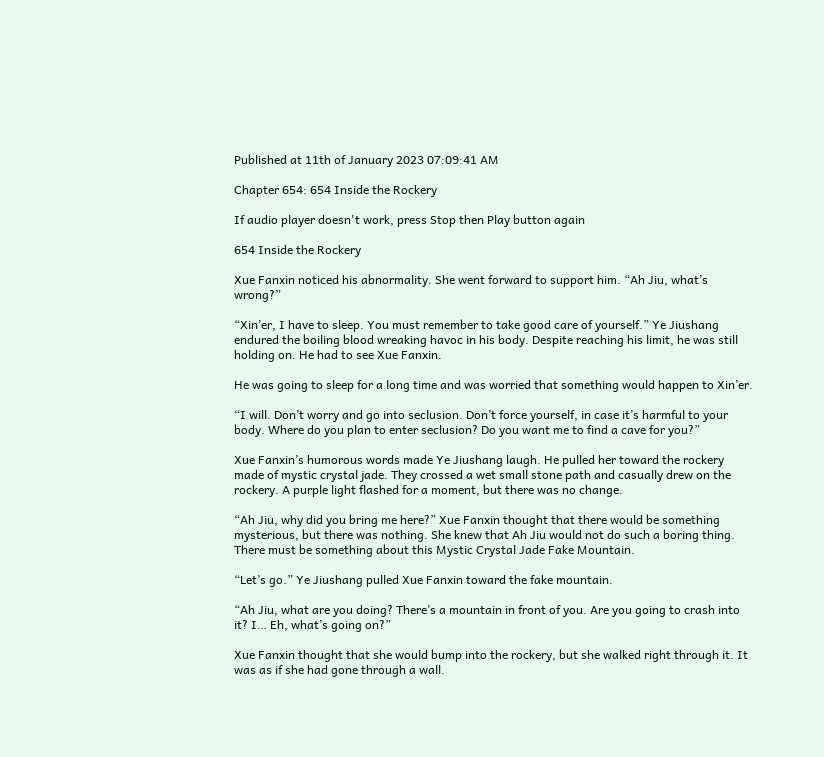Published at 11th of January 2023 07:09:41 AM

Chapter 654: 654 Inside the Rockery

If audio player doesn't work, press Stop then Play button again

654 Inside the Rockery

Xue Fanxin noticed his abnormality. She went forward to support him. “Ah Jiu, what’s wrong?”

“Xin’er, I have to sleep. You must remember to take good care of yourself.” Ye Jiushang endured the boiling blood wreaking havoc in his body. Despite reaching his limit, he was still holding on. He had to see Xue Fanxin.

He was going to sleep for a long time and was worried that something would happen to Xin’er.

“I will. Don’t worry and go into seclusion. Don’t force yourself, in case it’s harmful to your body. Where do you plan to enter seclusion? Do you want me to find a cave for you?”

Xue Fanxin’s humorous words made Ye Jiushang laugh. He pulled her toward the rockery made of mystic crystal jade. They crossed a wet small stone path and casually drew on the rockery. A purple light flashed for a moment, but there was no change.

“Ah Jiu, why did you bring me here?” Xue Fanxin thought that there would be something mysterious, but there was nothing. She knew that Ah Jiu would not do such a boring thing. There must be something about this Mystic Crystal Jade Fake Mountain.

“Let’s go.” Ye Jiushang pulled Xue Fanxin toward the fake mountain.

“Ah Jiu, what are you doing? There’s a mountain in front of you. Are you going to crash into it? I… Eh, what’s going on?”

Xue Fanxin thought that she would bump into the rockery, but she walked right through it. It was as if she had gone through a wall.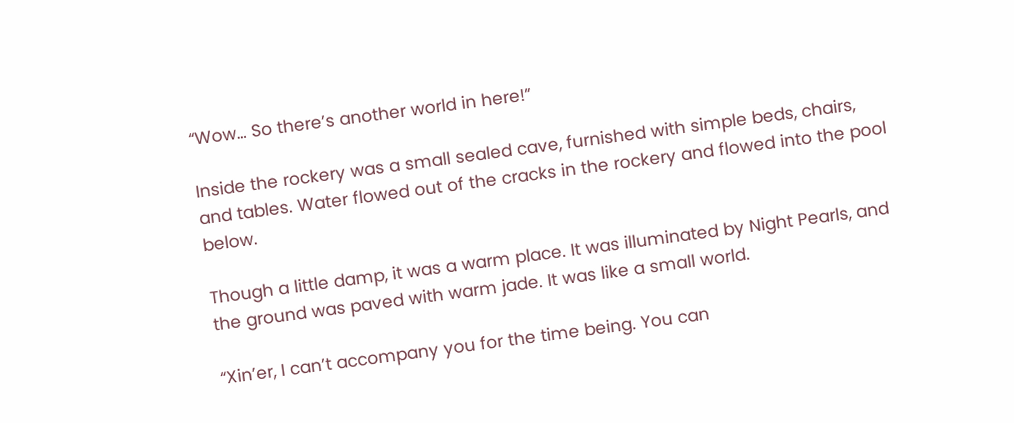“Wow… So there’s another world in here!”

Inside the rockery was a small sealed cave, furnished with simple beds, chairs, and tables. Water flowed out of the cracks in the rockery and flowed into the pool below.

Though a little damp, it was a warm place. It was illuminated by Night Pearls, and the ground was paved with warm jade. It was like a small world.

“Xin’er, I can’t accompany you for the time being. You can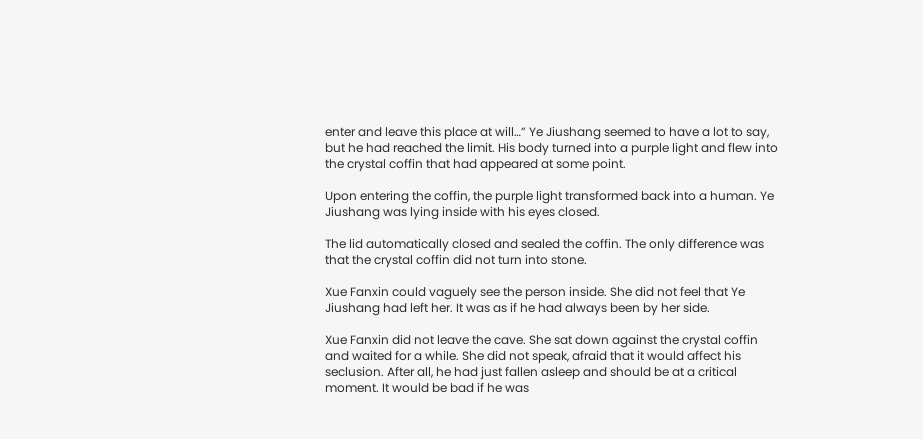enter and leave this place at will…” Ye Jiushang seemed to have a lot to say, but he had reached the limit. His body turned into a purple light and flew into the crystal coffin that had appeared at some point.

Upon entering the coffin, the purple light transformed back into a human. Ye Jiushang was lying inside with his eyes closed.

The lid automatically closed and sealed the coffin. The only difference was that the crystal coffin did not turn into stone.

Xue Fanxin could vaguely see the person inside. She did not feel that Ye Jiushang had left her. It was as if he had always been by her side.

Xue Fanxin did not leave the cave. She sat down against the crystal coffin and waited for a while. She did not speak, afraid that it would affect his seclusion. After all, he had just fallen asleep and should be at a critical moment. It would be bad if he was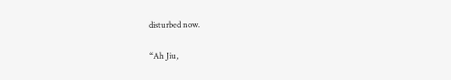disturbed now.

“Ah Jiu,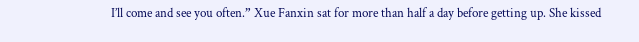I’ll come and see you often.” Xue Fanxin sat for more than half a day before getting up. She kissed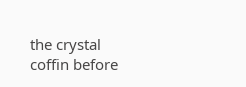the crystal coffin before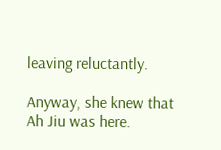leaving reluctantly.

Anyway, she knew that Ah Jiu was here.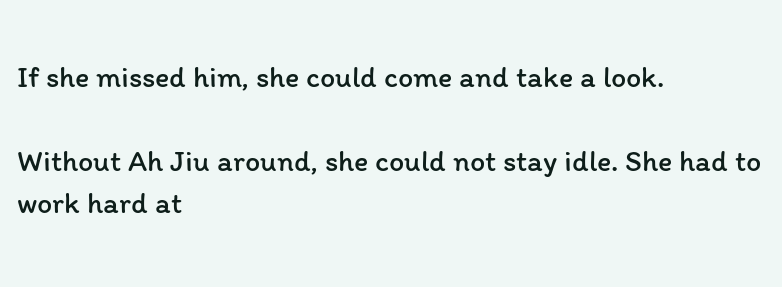If she missed him, she could come and take a look.

Without Ah Jiu around, she could not stay idle. She had to work hard at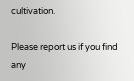cultivation.

Please report us if you find any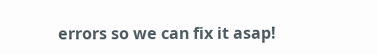errors so we can fix it asap!